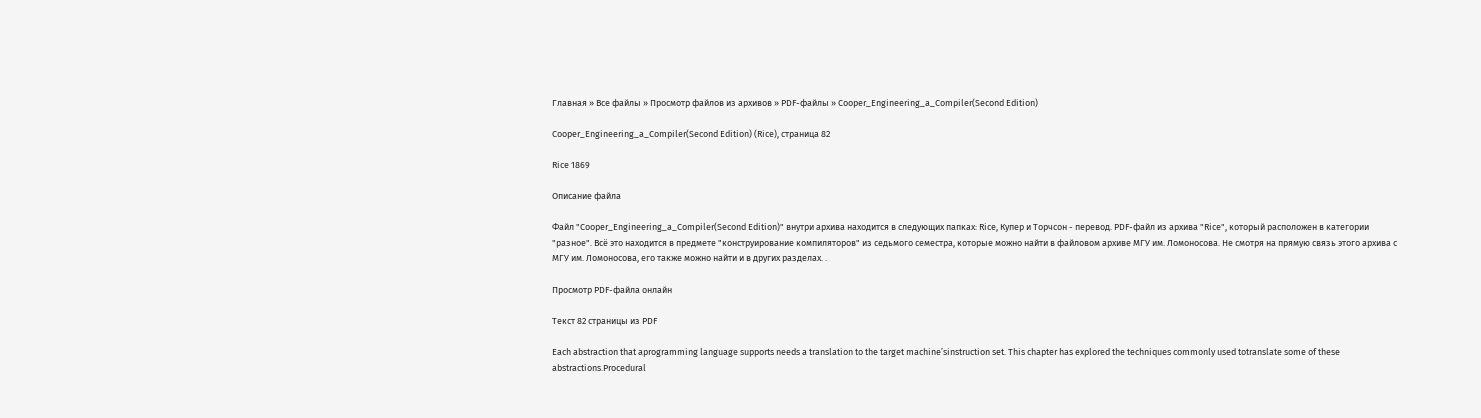Главная » Все файлы » Просмотр файлов из архивов » PDF-файлы » Cooper_Engineering_a_Compiler(Second Edition)

Cooper_Engineering_a_Compiler(Second Edition) (Rice), страница 82

Rice 1869

Описание файла

Файл "Cooper_Engineering_a_Compiler(Second Edition)" внутри архива находится в следующих папках: Rice, Купер и Торчсон - перевод. PDF-файл из архива "Rice", который расположен в категории "разное". Всё это находится в предмете "конструирование компиляторов" из седьмого семестра, которые можно найти в файловом архиве МГУ им. Ломоносова. Не смотря на прямую связь этого архива с МГУ им. Ломоносова, его также можно найти и в других разделах. .

Просмотр PDF-файла онлайн

Текст 82 страницы из PDF

Each abstraction that aprogramming language supports needs a translation to the target machine’sinstruction set. This chapter has explored the techniques commonly used totranslate some of these abstractions.Procedural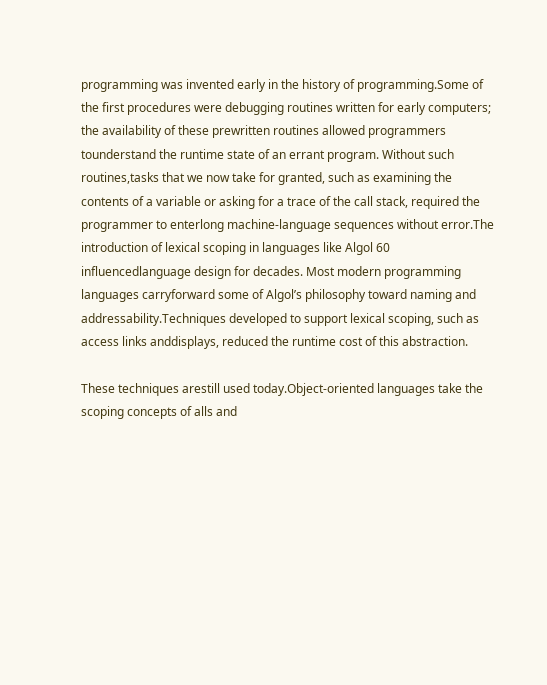programming was invented early in the history of programming.Some of the first procedures were debugging routines written for early computers; the availability of these prewritten routines allowed programmers tounderstand the runtime state of an errant program. Without such routines,tasks that we now take for granted, such as examining the contents of a variable or asking for a trace of the call stack, required the programmer to enterlong machine-language sequences without error.The introduction of lexical scoping in languages like Algol 60 influencedlanguage design for decades. Most modern programming languages carryforward some of Algol’s philosophy toward naming and addressability.Techniques developed to support lexical scoping, such as access links anddisplays, reduced the runtime cost of this abstraction.

These techniques arestill used today.Object-oriented languages take the scoping concepts of alls and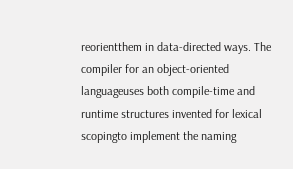reorientthem in data-directed ways. The compiler for an object-oriented languageuses both compile-time and runtime structures invented for lexical scopingto implement the naming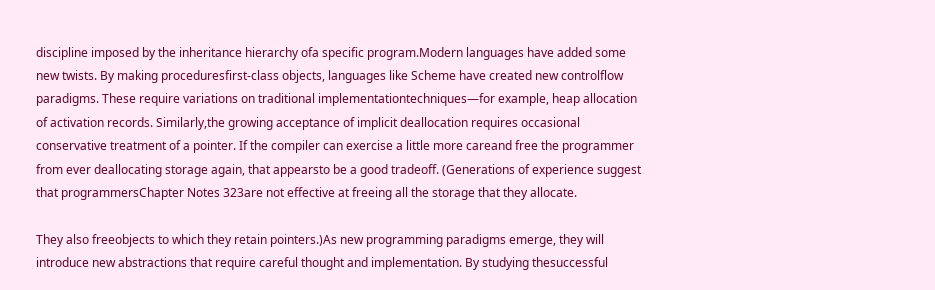discipline imposed by the inheritance hierarchy ofa specific program.Modern languages have added some new twists. By making proceduresfirst-class objects, languages like Scheme have created new controlflow paradigms. These require variations on traditional implementationtechniques—for example, heap allocation of activation records. Similarly,the growing acceptance of implicit deallocation requires occasional conservative treatment of a pointer. If the compiler can exercise a little more careand free the programmer from ever deallocating storage again, that appearsto be a good tradeoff. (Generations of experience suggest that programmersChapter Notes 323are not effective at freeing all the storage that they allocate.

They also freeobjects to which they retain pointers.)As new programming paradigms emerge, they will introduce new abstractions that require careful thought and implementation. By studying thesuccessful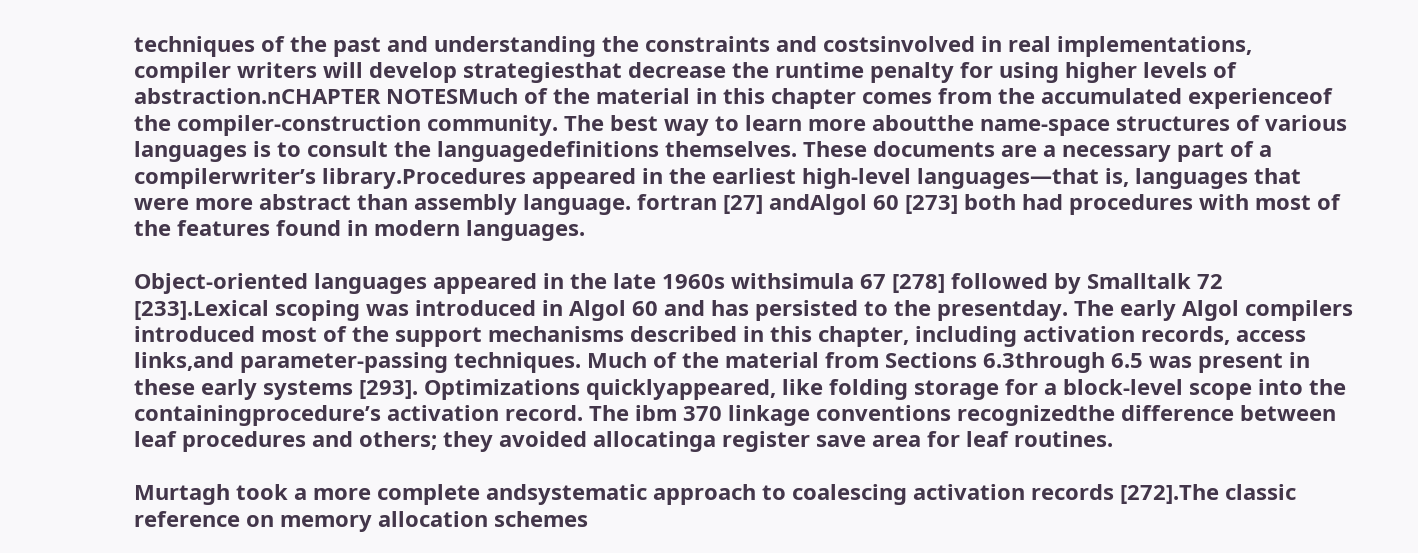techniques of the past and understanding the constraints and costsinvolved in real implementations, compiler writers will develop strategiesthat decrease the runtime penalty for using higher levels of abstraction.nCHAPTER NOTESMuch of the material in this chapter comes from the accumulated experienceof the compiler-construction community. The best way to learn more aboutthe name-space structures of various languages is to consult the languagedefinitions themselves. These documents are a necessary part of a compilerwriter’s library.Procedures appeared in the earliest high-level languages—that is, languages that were more abstract than assembly language. fortran [27] andAlgol 60 [273] both had procedures with most of the features found in modern languages.

Object-oriented languages appeared in the late 1960s withsimula 67 [278] followed by Smalltalk 72 [233].Lexical scoping was introduced in Algol 60 and has persisted to the presentday. The early Algol compilers introduced most of the support mechanisms described in this chapter, including activation records, access links,and parameter-passing techniques. Much of the material from Sections 6.3through 6.5 was present in these early systems [293]. Optimizations quicklyappeared, like folding storage for a block-level scope into the containingprocedure’s activation record. The ibm 370 linkage conventions recognizedthe difference between leaf procedures and others; they avoided allocatinga register save area for leaf routines.

Murtagh took a more complete andsystematic approach to coalescing activation records [272].The classic reference on memory allocation schemes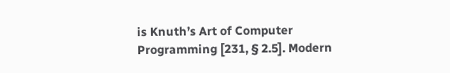is Knuth’s Art of Computer Programming [231, § 2.5]. Modern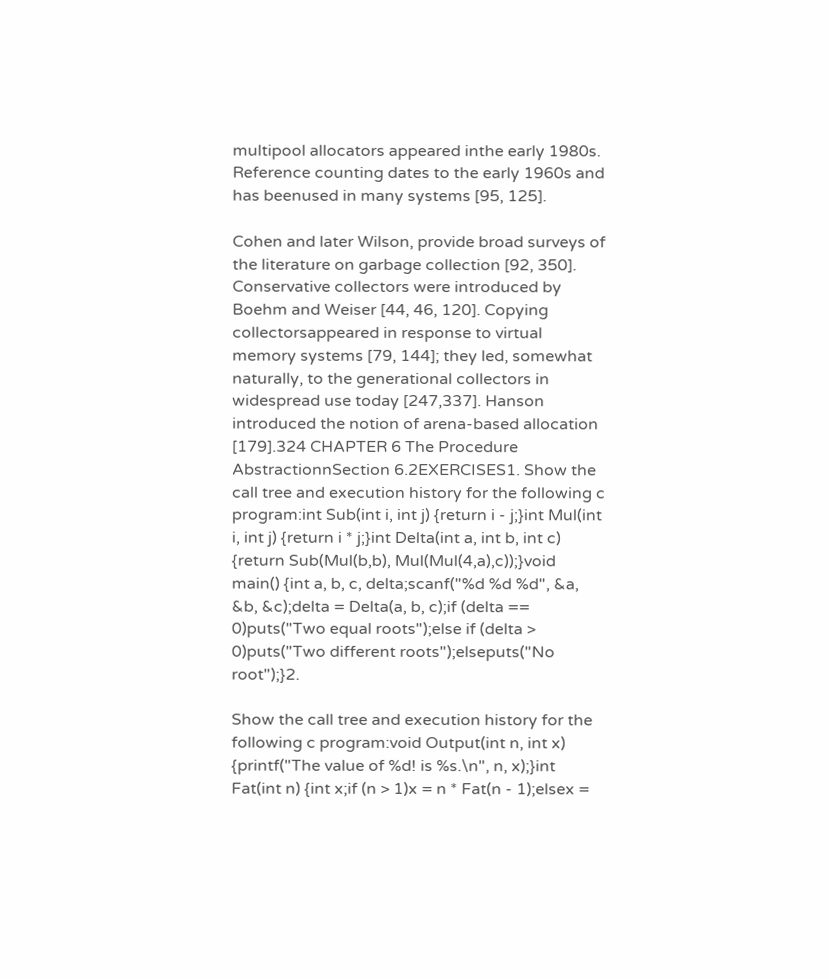multipool allocators appeared inthe early 1980s. Reference counting dates to the early 1960s and has beenused in many systems [95, 125].

Cohen and later Wilson, provide broad surveys of the literature on garbage collection [92, 350]. Conservative collectors were introduced by Boehm and Weiser [44, 46, 120]. Copying collectorsappeared in response to virtual memory systems [79, 144]; they led, somewhat naturally, to the generational collectors in widespread use today [247,337]. Hanson introduced the notion of arena-based allocation [179].324 CHAPTER 6 The Procedure AbstractionnSection 6.2EXERCISES1. Show the call tree and execution history for the following c program:int Sub(int i, int j) {return i - j;}int Mul(int i, int j) {return i * j;}int Delta(int a, int b, int c) {return Sub(Mul(b,b), Mul(Mul(4,a),c));}void main() {int a, b, c, delta;scanf("%d %d %d", &a, &b, &c);delta = Delta(a, b, c);if (delta == 0)puts("Two equal roots");else if (delta > 0)puts("Two different roots");elseputs("No root");}2.

Show the call tree and execution history for the following c program:void Output(int n, int x) {printf("The value of %d! is %s.\n", n, x);}int Fat(int n) {int x;if (n > 1)x = n * Fat(n - 1);elsex =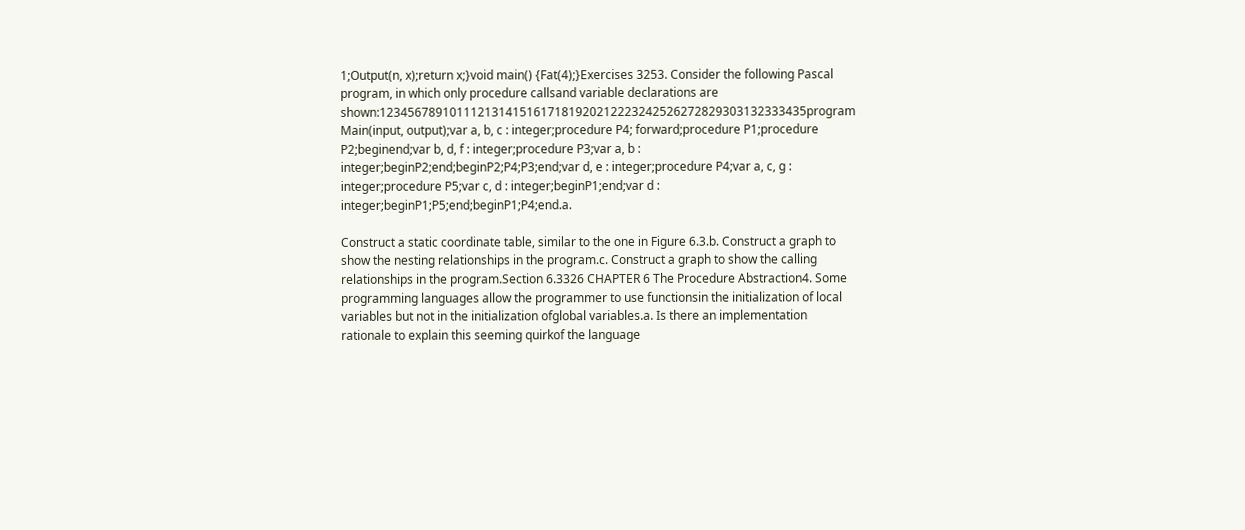1;Output(n, x);return x;}void main() {Fat(4);}Exercises 3253. Consider the following Pascal program, in which only procedure callsand variable declarations are shown:1234567891011121314151617181920212223242526272829303132333435program Main(input, output);var a, b, c : integer;procedure P4; forward;procedure P1;procedure P2;beginend;var b, d, f : integer;procedure P3;var a, b : integer;beginP2;end;beginP2;P4;P3;end;var d, e : integer;procedure P4;var a, c, g : integer;procedure P5;var c, d : integer;beginP1;end;var d : integer;beginP1;P5;end;beginP1;P4;end.a.

Construct a static coordinate table, similar to the one in Figure 6.3.b. Construct a graph to show the nesting relationships in the program.c. Construct a graph to show the calling relationships in the program.Section 6.3326 CHAPTER 6 The Procedure Abstraction4. Some programming languages allow the programmer to use functionsin the initialization of local variables but not in the initialization ofglobal variables.a. Is there an implementation rationale to explain this seeming quirkof the language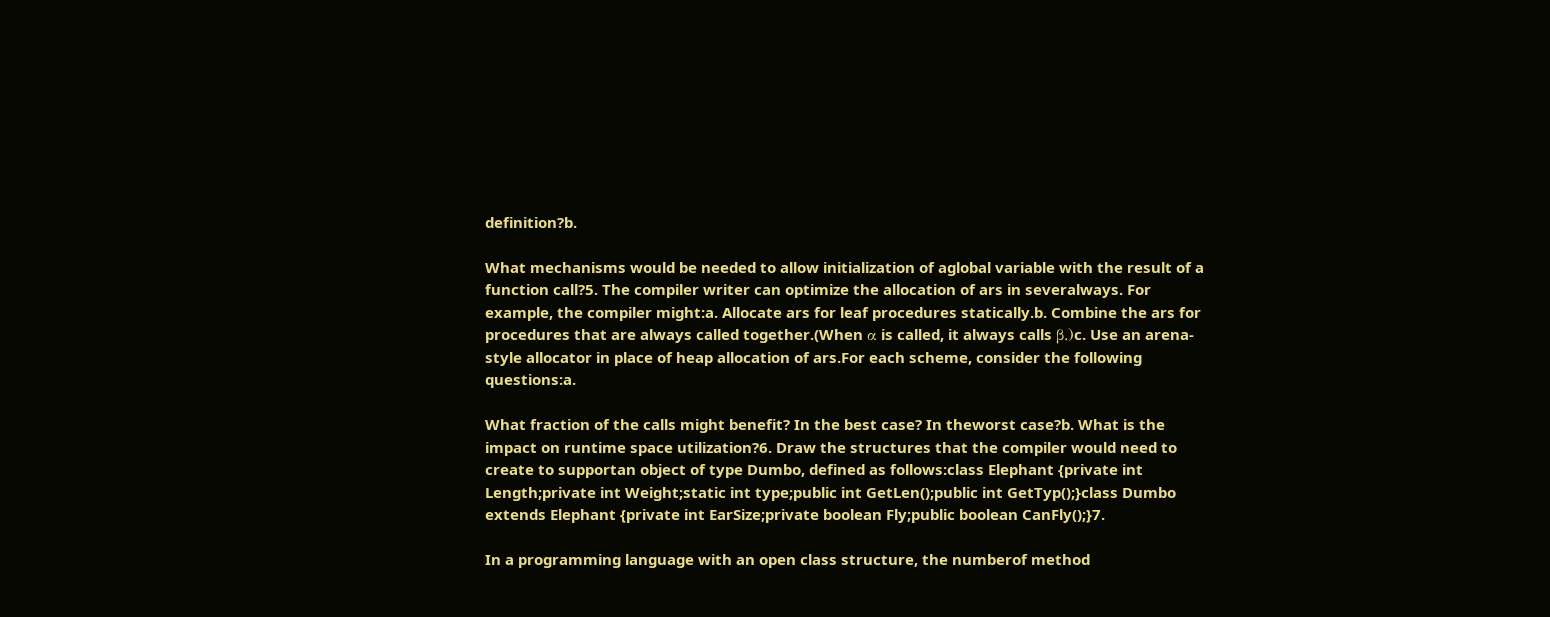definition?b.

What mechanisms would be needed to allow initialization of aglobal variable with the result of a function call?5. The compiler writer can optimize the allocation of ars in severalways. For example, the compiler might:a. Allocate ars for leaf procedures statically.b. Combine the ars for procedures that are always called together.(When α is called, it always calls β.)c. Use an arena-style allocator in place of heap allocation of ars.For each scheme, consider the following questions:a.

What fraction of the calls might benefit? In the best case? In theworst case?b. What is the impact on runtime space utilization?6. Draw the structures that the compiler would need to create to supportan object of type Dumbo, defined as follows:class Elephant {private int Length;private int Weight;static int type;public int GetLen();public int GetTyp();}class Dumbo extends Elephant {private int EarSize;private boolean Fly;public boolean CanFly();}7.

In a programming language with an open class structure, the numberof method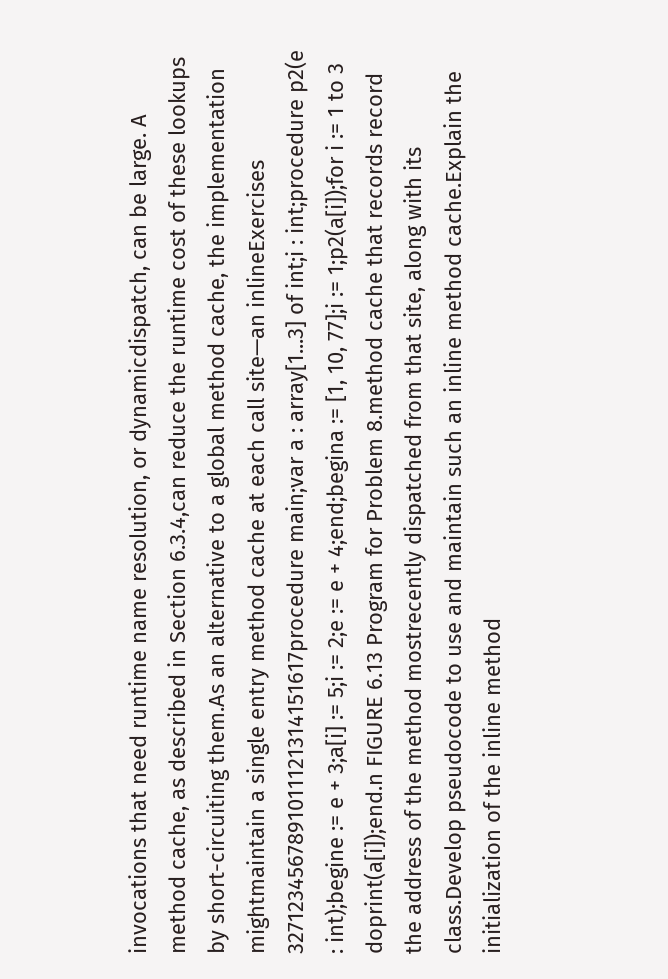invocations that need runtime name resolution, or dynamicdispatch, can be large. A method cache, as described in Section 6.3.4,can reduce the runtime cost of these lookups by short-circuiting them.As an alternative to a global method cache, the implementation mightmaintain a single entry method cache at each call site—an inlineExercises 3271234567891011121314151617procedure main;var a : array[1...3] of int;i : int;procedure p2(e : int);begine := e + 3;a[i] := 5;i := 2;e := e + 4;end;begina := [1, 10, 77];i := 1;p2(a[i]);for i := 1 to 3 doprint(a[i]);end.n FIGURE 6.13 Program for Problem 8.method cache that records record the address of the method mostrecently dispatched from that site, along with its class.Develop pseudocode to use and maintain such an inline method cache.Explain the initialization of the inline method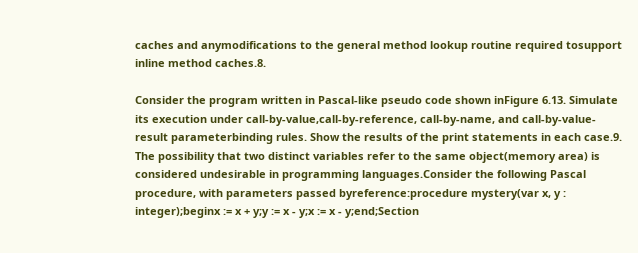caches and anymodifications to the general method lookup routine required tosupport inline method caches.8.

Consider the program written in Pascal-like pseudo code shown inFigure 6.13. Simulate its execution under call-by-value,call-by-reference, call-by-name, and call-by-value-result parameterbinding rules. Show the results of the print statements in each case.9. The possibility that two distinct variables refer to the same object(memory area) is considered undesirable in programming languages.Consider the following Pascal procedure, with parameters passed byreference:procedure mystery(var x, y : integer);beginx := x + y;y := x - y;x := x - y;end;Section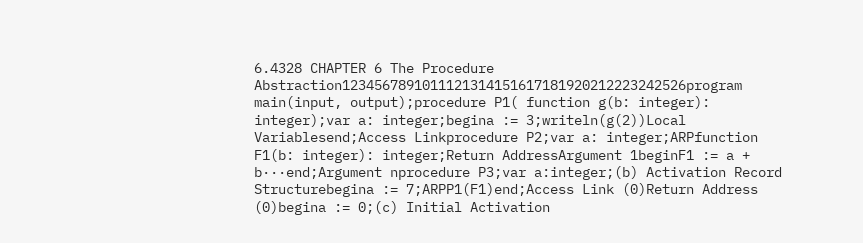6.4328 CHAPTER 6 The Procedure Abstraction1234567891011121314151617181920212223242526program main(input, output);procedure P1( function g(b: integer): integer);var a: integer;begina := 3;writeln(g(2))Local Variablesend;Access Linkprocedure P2;var a: integer;ARPfunction F1(b: integer): integer;Return AddressArgument 1beginF1 := a + b···end;Argument nprocedure P3;var a:integer;(b) Activation Record Structurebegina := 7;ARPP1(F1)end;Access Link (0)Return Address (0)begina := 0;(c) Initial Activation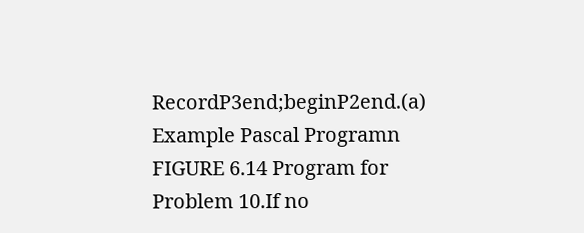RecordP3end;beginP2end.(a) Example Pascal Programn FIGURE 6.14 Program for Problem 10.If no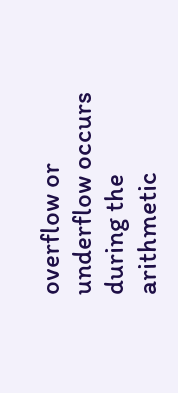overflow or underflow occurs during the arithmetic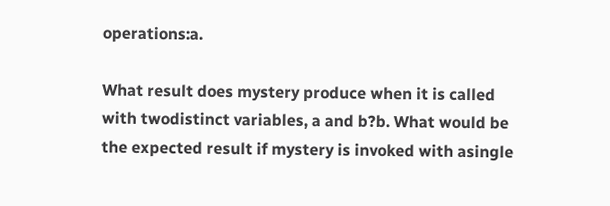operations:a.

What result does mystery produce when it is called with twodistinct variables, a and b?b. What would be the expected result if mystery is invoked with asingle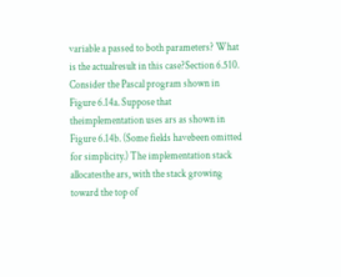variable a passed to both parameters? What is the actualresult in this case?Section 6.510. Consider the Pascal program shown in Figure 6.14a. Suppose that theimplementation uses ars as shown in Figure 6.14b. (Some fields havebeen omitted for simplicity.) The implementation stack allocatesthe ars, with the stack growing toward the top of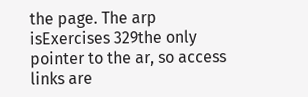the page. The arp isExercises 329the only pointer to the ar, so access links are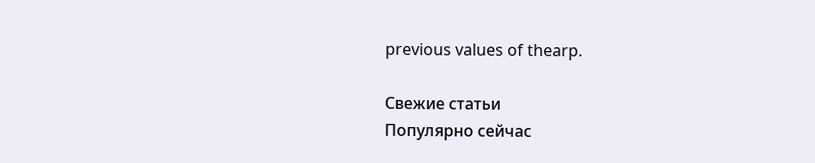previous values of thearp.

Свежие статьи
Популярно сейчас